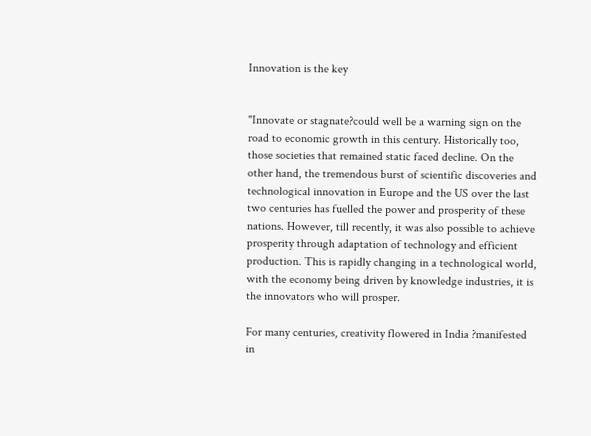Innovation is the key


"Innovate or stagnate?could well be a warning sign on the road to economic growth in this century. Historically too, those societies that remained static faced decline. On the other hand, the tremendous burst of scientific discoveries and technological innovation in Europe and the US over the last two centuries has fuelled the power and prosperity of these nations. However, till recently, it was also possible to achieve prosperity through adaptation of technology and efficient production. This is rapidly changing in a technological world, with the economy being driven by knowledge industries, it is the innovators who will prosper.

For many centuries, creativity flowered in India ?manifested in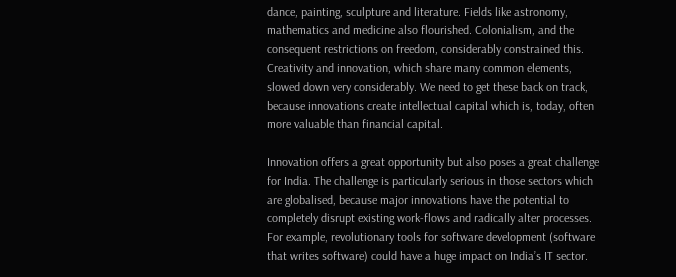dance, painting, sculpture and literature. Fields like astronomy, mathematics and medicine also flourished. Colonialism, and the consequent restrictions on freedom, considerably constrained this. Creativity and innovation, which share many common elements, slowed down very considerably. We need to get these back on track, because innovations create intellectual capital which is, today, often more valuable than financial capital.

Innovation offers a great opportunity but also poses a great challenge for India. The challenge is particularly serious in those sectors which are globalised, because major innovations have the potential to completely disrupt existing work-flows and radically alter processes. For example, revolutionary tools for software development (software that writes software) could have a huge impact on India’s IT sector.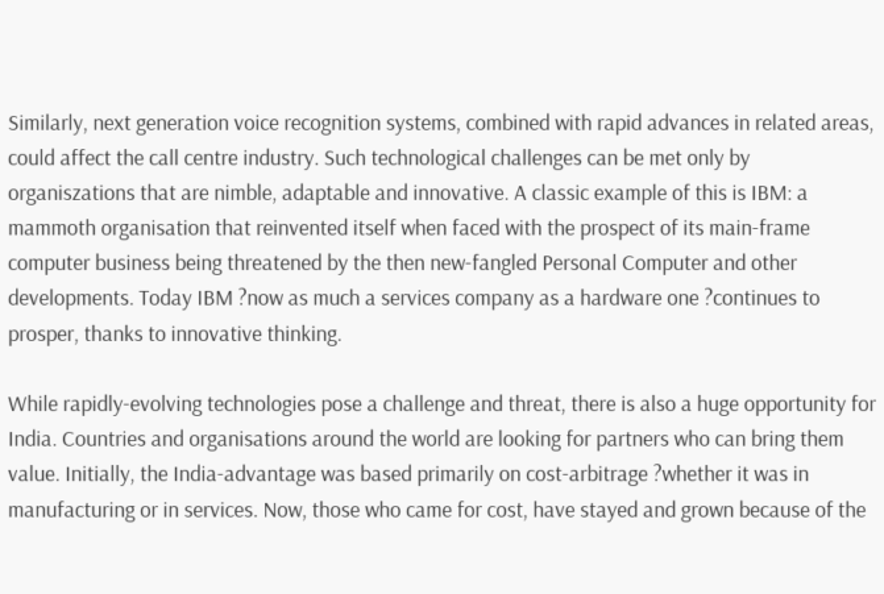Similarly, next generation voice recognition systems, combined with rapid advances in related areas, could affect the call centre industry. Such technological challenges can be met only by organiszations that are nimble, adaptable and innovative. A classic example of this is IBM: a mammoth organisation that reinvented itself when faced with the prospect of its main-frame computer business being threatened by the then new-fangled Personal Computer and other developments. Today IBM ?now as much a services company as a hardware one ?continues to prosper, thanks to innovative thinking.

While rapidly-evolving technologies pose a challenge and threat, there is also a huge opportunity for India. Countries and organisations around the world are looking for partners who can bring them value. Initially, the India-advantage was based primarily on cost-arbitrage ?whether it was in manufacturing or in services. Now, those who came for cost, have stayed and grown because of the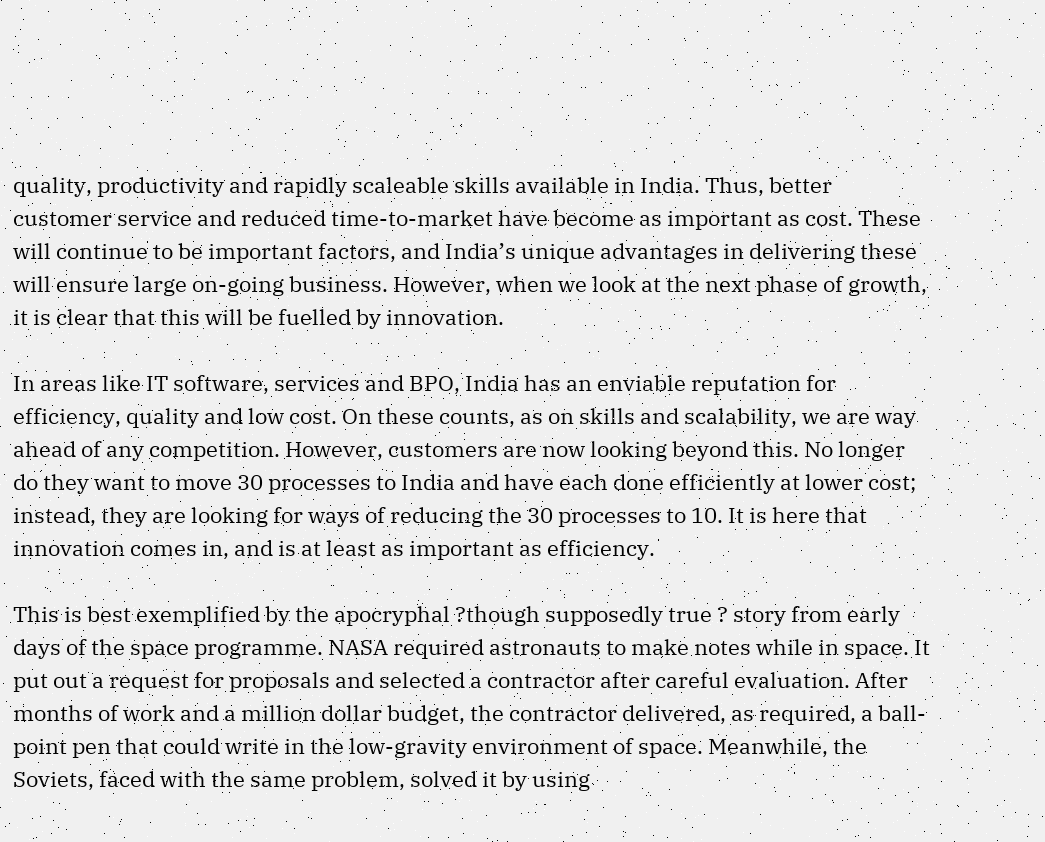quality, productivity and rapidly scaleable skills available in India. Thus, better customer service and reduced time-to-market have become as important as cost. These will continue to be important factors, and India’s unique advantages in delivering these will ensure large on-going business. However, when we look at the next phase of growth, it is clear that this will be fuelled by innovation.

In areas like IT software, services and BPO, India has an enviable reputation for efficiency, quality and low cost. On these counts, as on skills and scalability, we are way ahead of any competition. However, customers are now looking beyond this. No longer do they want to move 30 processes to India and have each done efficiently at lower cost; instead, they are looking for ways of reducing the 30 processes to 10. It is here that innovation comes in, and is at least as important as efficiency.

This is best exemplified by the apocryphal ?though supposedly true ? story from early days of the space programme. NASA required astronauts to make notes while in space. It put out a request for proposals and selected a contractor after careful evaluation. After months of work and a million dollar budget, the contractor delivered, as required, a ball-point pen that could write in the low-gravity environment of space. Meanwhile, the Soviets, faced with the same problem, solved it by using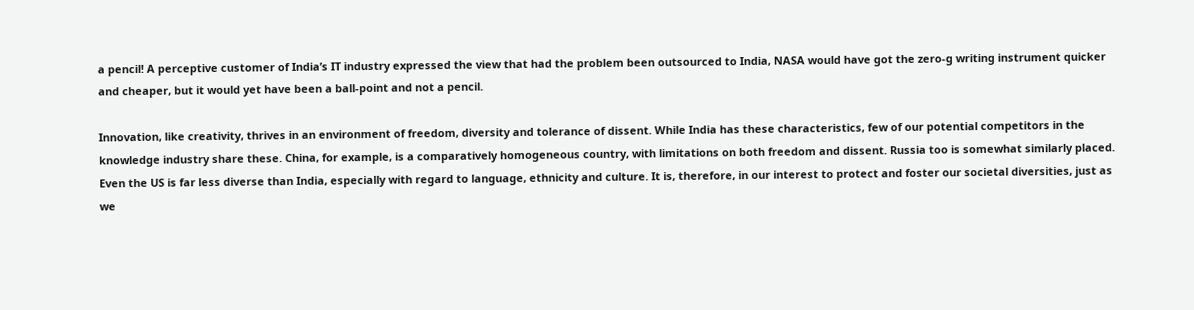a pencil! A perceptive customer of India’s IT industry expressed the view that had the problem been outsourced to India, NASA would have got the zero-g writing instrument quicker and cheaper, but it would yet have been a ball-point and not a pencil.

Innovation, like creativity, thrives in an environment of freedom, diversity and tolerance of dissent. While India has these characteristics, few of our potential competitors in the knowledge industry share these. China, for example, is a comparatively homogeneous country, with limitations on both freedom and dissent. Russia too is somewhat similarly placed. Even the US is far less diverse than India, especially with regard to language, ethnicity and culture. It is, therefore, in our interest to protect and foster our societal diversities, just as we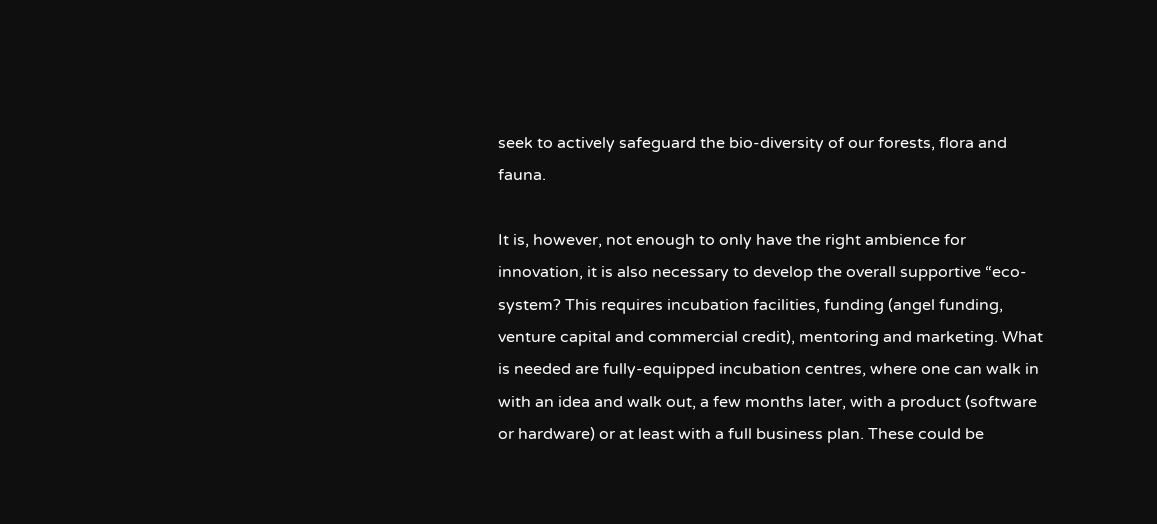seek to actively safeguard the bio-diversity of our forests, flora and fauna.

It is, however, not enough to only have the right ambience for innovation, it is also necessary to develop the overall supportive “eco-system? This requires incubation facilities, funding (angel funding, venture capital and commercial credit), mentoring and marketing. What is needed are fully-equipped incubation centres, where one can walk in with an idea and walk out, a few months later, with a product (software or hardware) or at least with a full business plan. These could be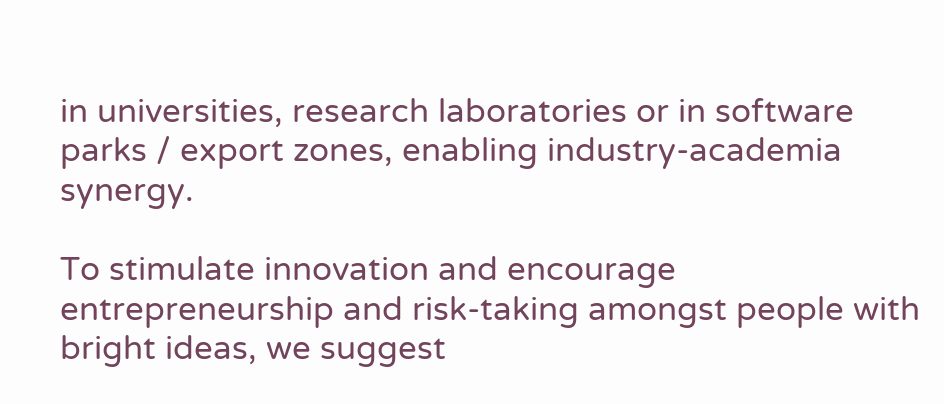in universities, research laboratories or in software parks / export zones, enabling industry-academia synergy.

To stimulate innovation and encourage entrepreneurship and risk-taking amongst people with bright ideas, we suggest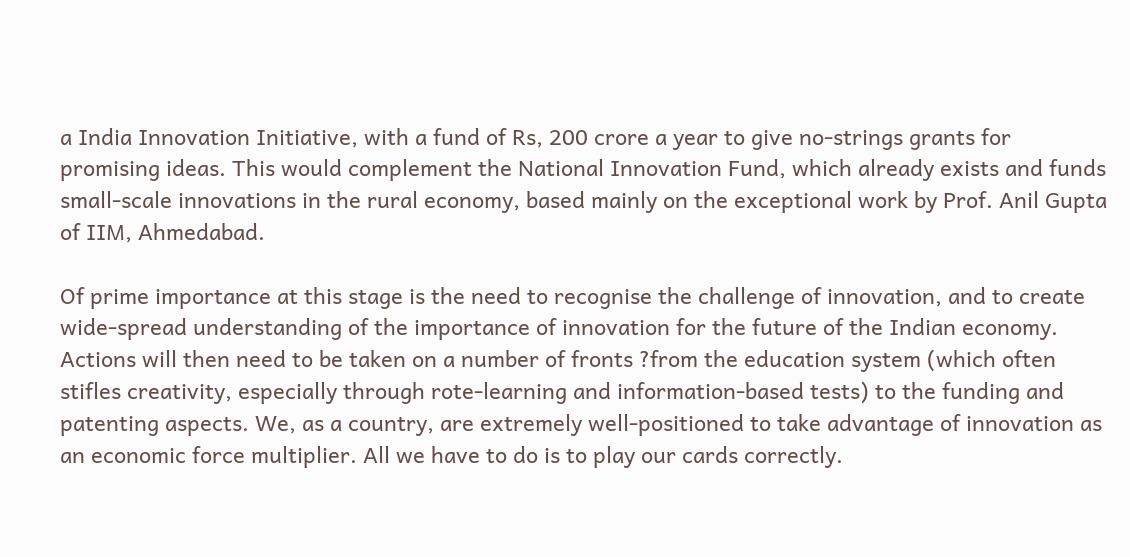a India Innovation Initiative, with a fund of Rs, 200 crore a year to give no-strings grants for promising ideas. This would complement the National Innovation Fund, which already exists and funds small-scale innovations in the rural economy, based mainly on the exceptional work by Prof. Anil Gupta of IIM, Ahmedabad.

Of prime importance at this stage is the need to recognise the challenge of innovation, and to create wide-spread understanding of the importance of innovation for the future of the Indian economy. Actions will then need to be taken on a number of fronts ?from the education system (which often stifles creativity, especially through rote-learning and information-based tests) to the funding and patenting aspects. We, as a country, are extremely well-positioned to take advantage of innovation as an economic force multiplier. All we have to do is to play our cards correctly.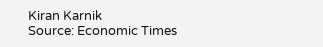Kiran Karnik
Source: Economic Times